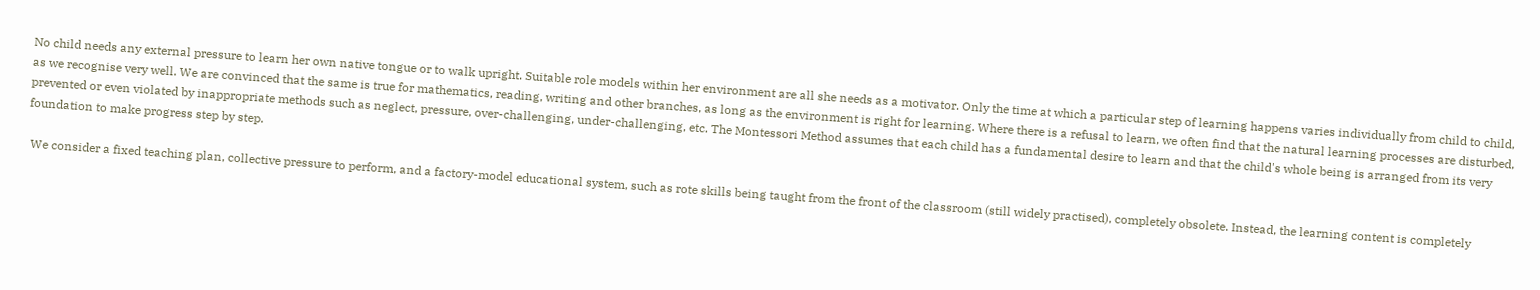No child needs any external pressure to learn her own native tongue or to walk upright. Suitable role models within her environment are all she needs as a motivator. Only the time at which a particular step of learning happens varies individually from child to child, as we recognise very well. We are convinced that the same is true for mathematics, reading, writing and other branches, as long as the environment is right for learning. Where there is a refusal to learn, we often find that the natural learning processes are disturbed, prevented or even violated by inappropriate methods such as neglect, pressure, over-challenging, under-challenging, etc. The Montessori Method assumes that each child has a fundamental desire to learn and that the child's whole being is arranged from its very foundation to make progress step by step.

 We consider a fixed teaching plan, collective pressure to perform, and a factory-model educational system, such as rote skills being taught from the front of the classroom (still widely practised), completely obsolete. Instead, the learning content is completely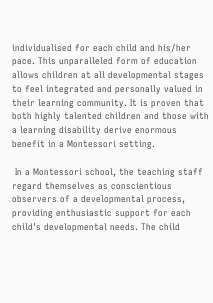individualised for each child and his/her pace. This unparalleled form of education allows children at all developmental stages to feel integrated and personally valued in their learning community. It is proven that both highly talented children and those with a learning disability derive enormous benefit in a Montessori setting.

 In a Montessori school, the teaching staff regard themselves as conscientious observers of a developmental process, providing enthusiastic support for each child's developmental needs. The child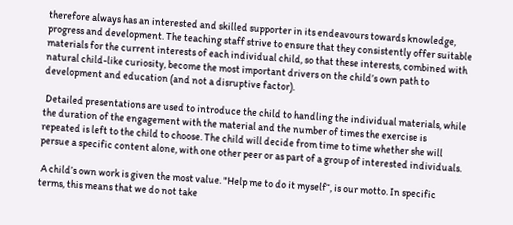therefore always has an interested and skilled supporter in its endeavours towards knowledge, progress and development. The teaching staff strive to ensure that they consistently offer suitable materials for the current interests of each individual child, so that these interests, combined with natural child-like curiosity, become the most important drivers on the child’s own path to development and education (and not a disruptive factor).

 Detailed presentations are used to introduce the child to handling the individual materials, while the duration of the engagement with the material and the number of times the exercise is repeated is left to the child to choose. The child will decide from time to time whether she will persue a specific content alone, with one other peer or as part of a group of interested individuals.

 A child’s own work is given the most value. "Help me to do it myself“, is our motto. In specific terms, this means that we do not take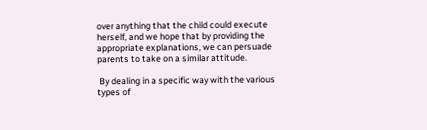over anything that the child could execute herself, and we hope that by providing the appropriate explanations, we can persuade parents to take on a similar attitude.

 By dealing in a specific way with the various types of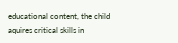educational content, the child aquires critical skills in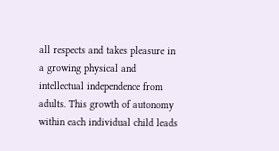all respects and takes pleasure in a growing physical and intellectual independence from adults. This growth of autonomy within each individual child leads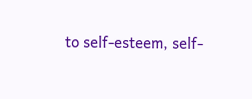to self-esteem, self-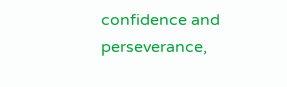confidence and perseverance,